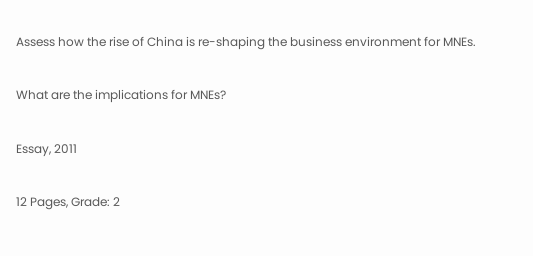Assess how the rise of China is re-shaping the business environment for MNEs.

What are the implications for MNEs?

Essay, 2011

12 Pages, Grade: 2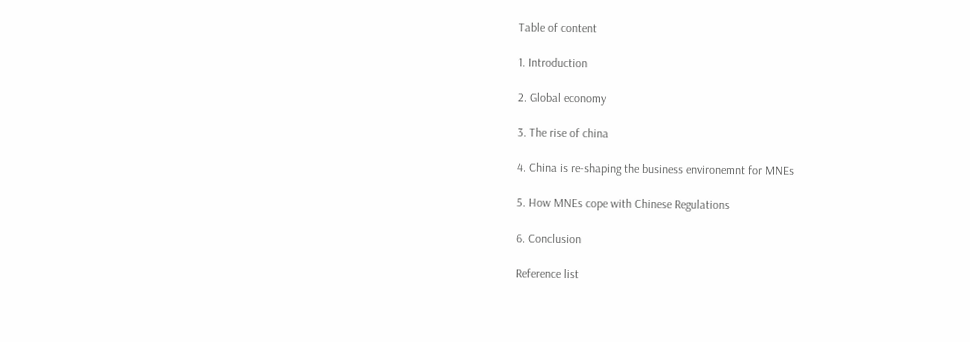Table of content

1. Introduction

2. Global economy

3. The rise of china

4. China is re-shaping the business environemnt for MNEs

5. How MNEs cope with Chinese Regulations

6. Conclusion

Reference list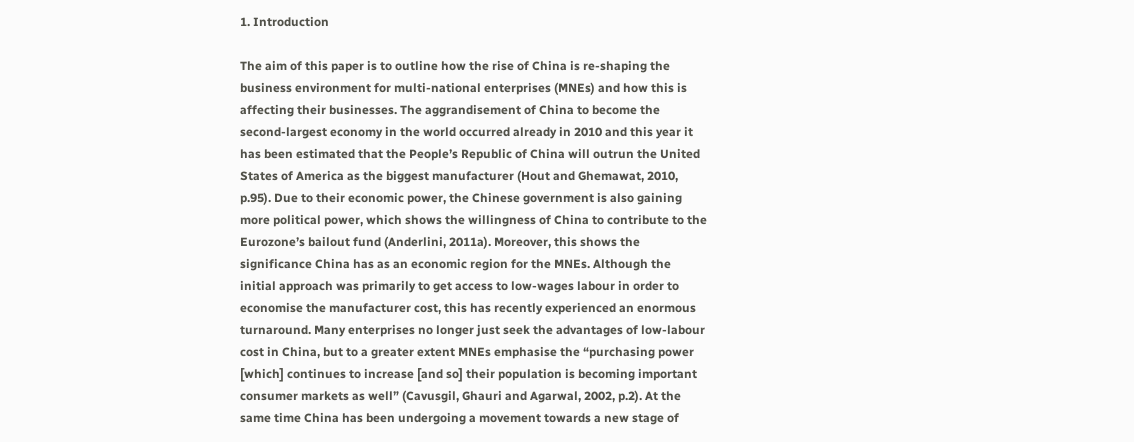1. Introduction

The aim of this paper is to outline how the rise of China is re-shaping the business environment for multi-national enterprises (MNEs) and how this is affecting their businesses. The aggrandisement of China to become the second-largest economy in the world occurred already in 2010 and this year it has been estimated that the People’s Republic of China will outrun the United States of America as the biggest manufacturer (Hout and Ghemawat, 2010, p.95). Due to their economic power, the Chinese government is also gaining more political power, which shows the willingness of China to contribute to the Eurozone’s bailout fund (Anderlini, 2011a). Moreover, this shows the significance China has as an economic region for the MNEs. Although the initial approach was primarily to get access to low-wages labour in order to economise the manufacturer cost, this has recently experienced an enormous turnaround. Many enterprises no longer just seek the advantages of low-labour cost in China, but to a greater extent MNEs emphasise the “purchasing power [which] continues to increase [and so] their population is becoming important consumer markets as well” (Cavusgil, Ghauri and Agarwal, 2002, p.2). At the same time China has been undergoing a movement towards a new stage of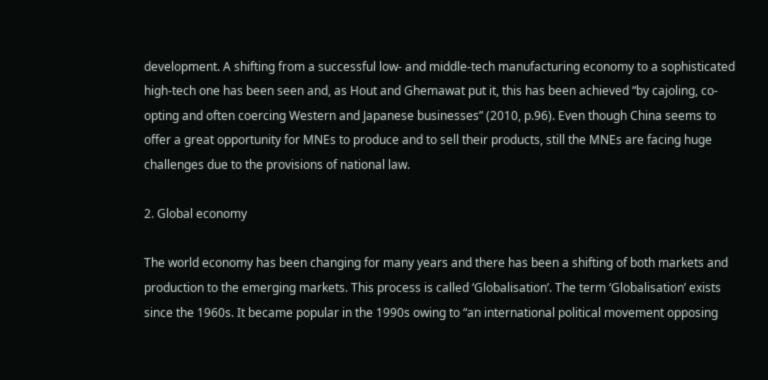development. A shifting from a successful low- and middle-tech manufacturing economy to a sophisticated high-tech one has been seen and, as Hout and Ghemawat put it, this has been achieved “by cajoling, co-opting and often coercing Western and Japanese businesses” (2010, p.96). Even though China seems to offer a great opportunity for MNEs to produce and to sell their products, still the MNEs are facing huge challenges due to the provisions of national law.

2. Global economy

The world economy has been changing for many years and there has been a shifting of both markets and production to the emerging markets. This process is called ‘Globalisation’. The term ‘Globalisation’ exists since the 1960s. It became popular in the 1990s owing to “an international political movement opposing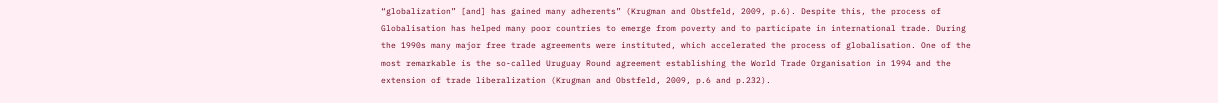“globalization” [and] has gained many adherents” (Krugman and Obstfeld, 2009, p.6). Despite this, the process of Globalisation has helped many poor countries to emerge from poverty and to participate in international trade. During the 1990s many major free trade agreements were instituted, which accelerated the process of globalisation. One of the most remarkable is the so-called Uruguay Round agreement establishing the World Trade Organisation in 1994 and the extension of trade liberalization (Krugman and Obstfeld, 2009, p.6 and p.232).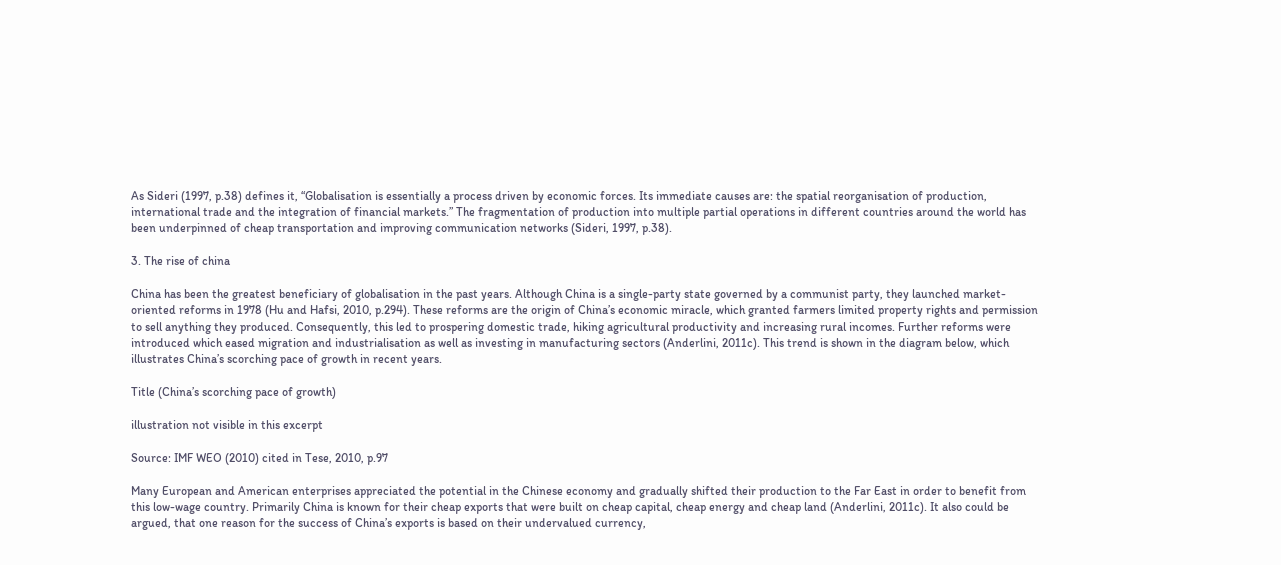As Sideri (1997, p.38) defines it, “Globalisation is essentially a process driven by economic forces. Its immediate causes are: the spatial reorganisation of production, international trade and the integration of financial markets.” The fragmentation of production into multiple partial operations in different countries around the world has been underpinned of cheap transportation and improving communication networks (Sideri, 1997, p.38).

3. The rise of china

China has been the greatest beneficiary of globalisation in the past years. Although China is a single-party state governed by a communist party, they launched market-oriented reforms in 1978 (Hu and Hafsi, 2010, p.294). These reforms are the origin of China’s economic miracle, which granted farmers limited property rights and permission to sell anything they produced. Consequently, this led to prospering domestic trade, hiking agricultural productivity and increasing rural incomes. Further reforms were introduced which eased migration and industrialisation as well as investing in manufacturing sectors (Anderlini, 2011c). This trend is shown in the diagram below, which illustrates China’s scorching pace of growth in recent years.

Title (China’s scorching pace of growth)

illustration not visible in this excerpt

Source: IMF WEO (2010) cited in Tese, 2010, p.97

Many European and American enterprises appreciated the potential in the Chinese economy and gradually shifted their production to the Far East in order to benefit from this low-wage country. Primarily China is known for their cheap exports that were built on cheap capital, cheap energy and cheap land (Anderlini, 2011c). It also could be argued, that one reason for the success of China’s exports is based on their undervalued currency,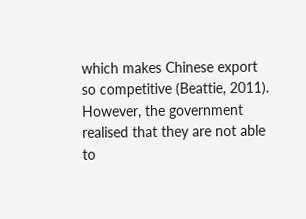which makes Chinese export so competitive (Beattie, 2011). However, the government realised that they are not able to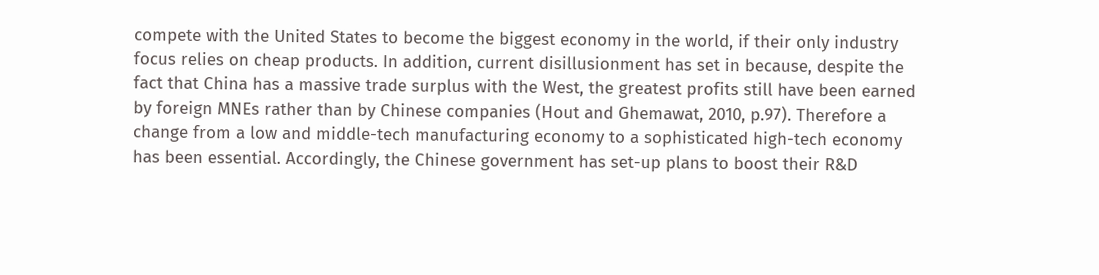compete with the United States to become the biggest economy in the world, if their only industry focus relies on cheap products. In addition, current disillusionment has set in because, despite the fact that China has a massive trade surplus with the West, the greatest profits still have been earned by foreign MNEs rather than by Chinese companies (Hout and Ghemawat, 2010, p.97). Therefore a change from a low and middle-tech manufacturing economy to a sophisticated high-tech economy has been essential. Accordingly, the Chinese government has set-up plans to boost their R&D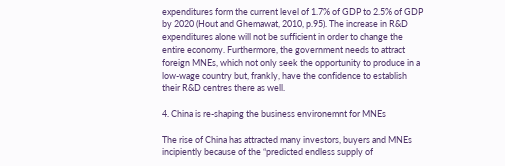expenditures form the current level of 1.7% of GDP to 2.5% of GDP by 2020 (Hout and Ghemawat, 2010, p.95). The increase in R&D expenditures alone will not be sufficient in order to change the entire economy. Furthermore, the government needs to attract foreign MNEs, which not only seek the opportunity to produce in a low-wage country but, frankly, have the confidence to establish their R&D centres there as well.

4. China is re-shaping the business environemnt for MNEs

The rise of China has attracted many investors, buyers and MNEs incipiently because of the “predicted endless supply of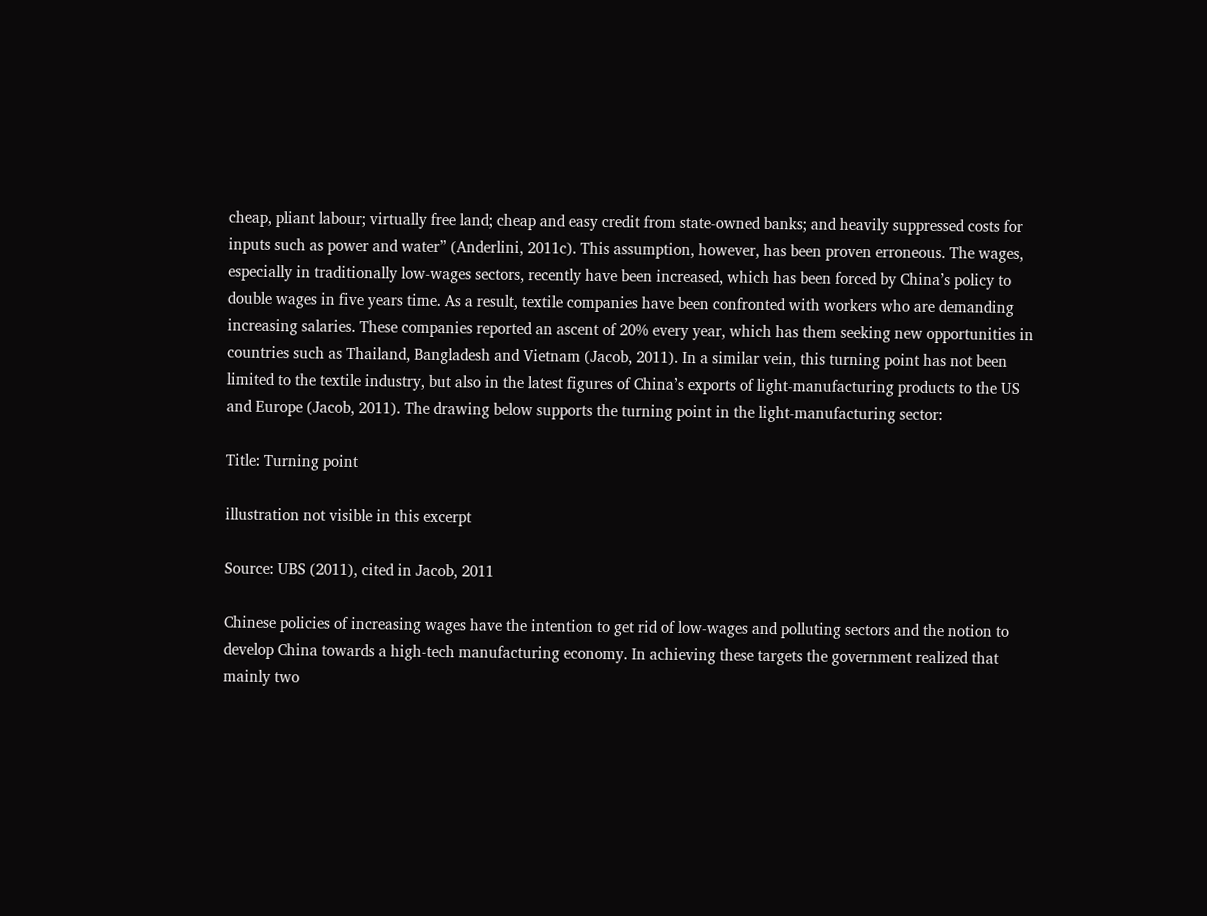cheap, pliant labour; virtually free land; cheap and easy credit from state-owned banks; and heavily suppressed costs for inputs such as power and water” (Anderlini, 2011c). This assumption, however, has been proven erroneous. The wages, especially in traditionally low-wages sectors, recently have been increased, which has been forced by China’s policy to double wages in five years time. As a result, textile companies have been confronted with workers who are demanding increasing salaries. These companies reported an ascent of 20% every year, which has them seeking new opportunities in countries such as Thailand, Bangladesh and Vietnam (Jacob, 2011). In a similar vein, this turning point has not been limited to the textile industry, but also in the latest figures of China’s exports of light-manufacturing products to the US and Europe (Jacob, 2011). The drawing below supports the turning point in the light-manufacturing sector:

Title: Turning point

illustration not visible in this excerpt

Source: UBS (2011), cited in Jacob, 2011

Chinese policies of increasing wages have the intention to get rid of low-wages and polluting sectors and the notion to develop China towards a high-tech manufacturing economy. In achieving these targets the government realized that mainly two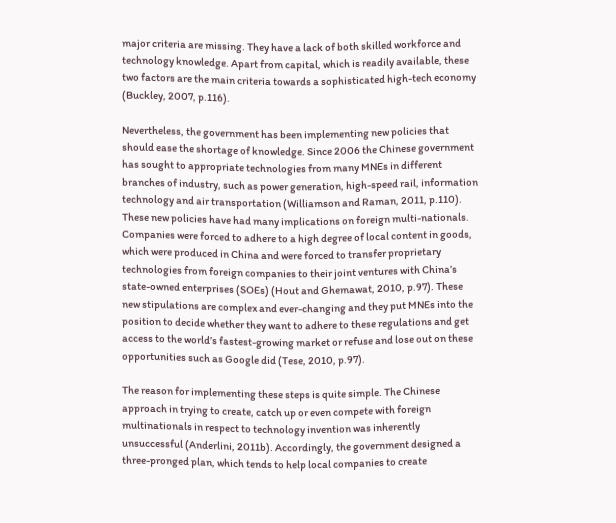major criteria are missing. They have a lack of both skilled workforce and technology knowledge. Apart from capital, which is readily available, these two factors are the main criteria towards a sophisticated high-tech economy (Buckley, 2007, p.116).

Nevertheless, the government has been implementing new policies that should ease the shortage of knowledge. Since 2006 the Chinese government has sought to appropriate technologies from many MNEs in different branches of industry, such as power generation, high-speed rail, information technology and air transportation (Williamson and Raman, 2011, p.110). These new policies have had many implications on foreign multi-nationals. Companies were forced to adhere to a high degree of local content in goods, which were produced in China and were forced to transfer proprietary technologies from foreign companies to their joint ventures with China’s state-owned enterprises (SOEs) (Hout and Ghemawat, 2010, p.97). These new stipulations are complex and ever-changing and they put MNEs into the position to decide whether they want to adhere to these regulations and get access to the world’s fastest-growing market or refuse and lose out on these opportunities such as Google did (Tese, 2010, p.97).

The reason for implementing these steps is quite simple. The Chinese approach in trying to create, catch up or even compete with foreign multinationals in respect to technology invention was inherently unsuccessful (Anderlini, 2011b). Accordingly, the government designed a three-pronged plan, which tends to help local companies to create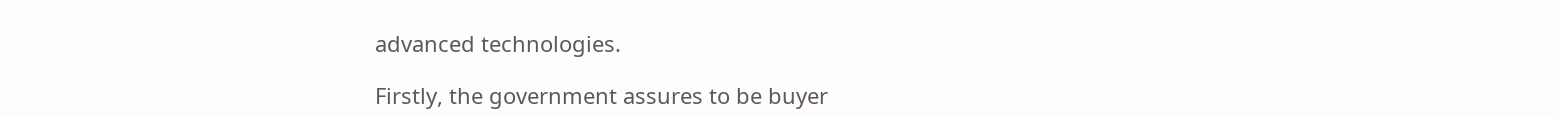advanced technologies.

Firstly, the government assures to be buyer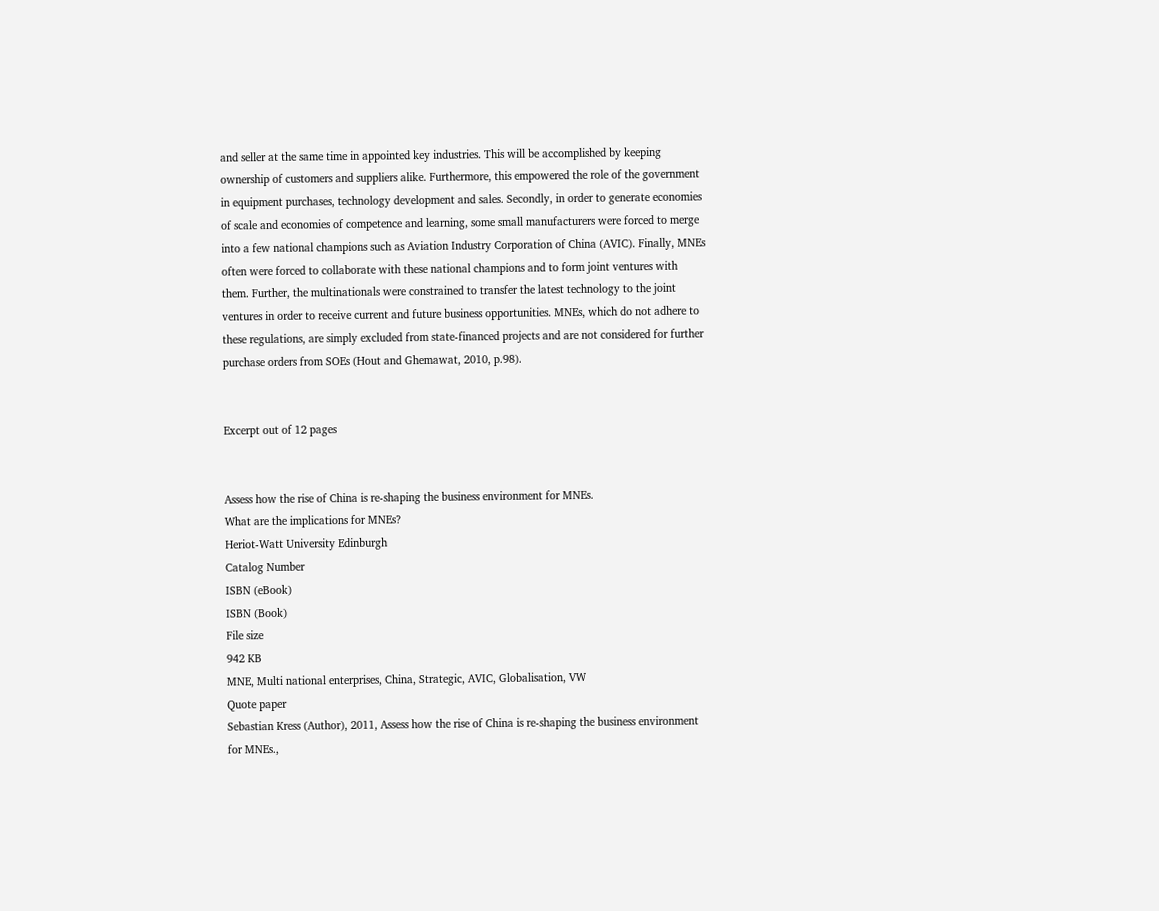and seller at the same time in appointed key industries. This will be accomplished by keeping ownership of customers and suppliers alike. Furthermore, this empowered the role of the government in equipment purchases, technology development and sales. Secondly, in order to generate economies of scale and economies of competence and learning, some small manufacturers were forced to merge into a few national champions such as Aviation Industry Corporation of China (AVIC). Finally, MNEs often were forced to collaborate with these national champions and to form joint ventures with them. Further, the multinationals were constrained to transfer the latest technology to the joint ventures in order to receive current and future business opportunities. MNEs, which do not adhere to these regulations, are simply excluded from state-financed projects and are not considered for further purchase orders from SOEs (Hout and Ghemawat, 2010, p.98).


Excerpt out of 12 pages


Assess how the rise of China is re-shaping the business environment for MNEs.
What are the implications for MNEs?
Heriot-Watt University Edinburgh
Catalog Number
ISBN (eBook)
ISBN (Book)
File size
942 KB
MNE, Multi national enterprises, China, Strategic, AVIC, Globalisation, VW
Quote paper
Sebastian Kress (Author), 2011, Assess how the rise of China is re-shaping the business environment for MNEs.,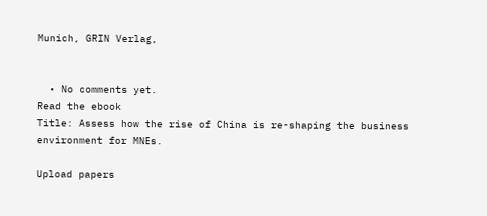Munich, GRIN Verlag,


  • No comments yet.
Read the ebook
Title: Assess how the rise of China is re-shaping the business environment for MNEs.

Upload papers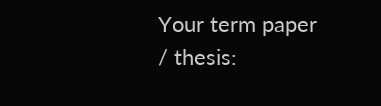Your term paper / thesis: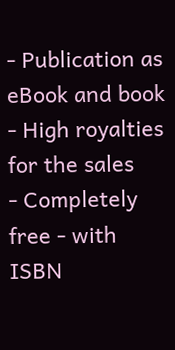- Publication as eBook and book
- High royalties for the sales
- Completely free - with ISBN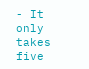- It only takes five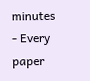minutes
- Every paper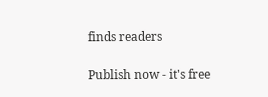finds readers

Publish now - it's free